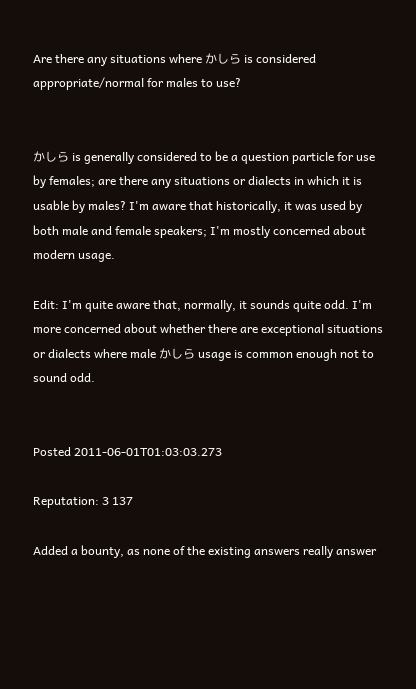Are there any situations where かしら is considered appropriate/normal for males to use?


かしら is generally considered to be a question particle for use by females; are there any situations or dialects in which it is usable by males? I'm aware that historically, it was used by both male and female speakers; I'm mostly concerned about modern usage.

Edit: I'm quite aware that, normally, it sounds quite odd. I'm more concerned about whether there are exceptional situations or dialects where male かしら usage is common enough not to sound odd.


Posted 2011-06-01T01:03:03.273

Reputation: 3 137

Added a bounty, as none of the existing answers really answer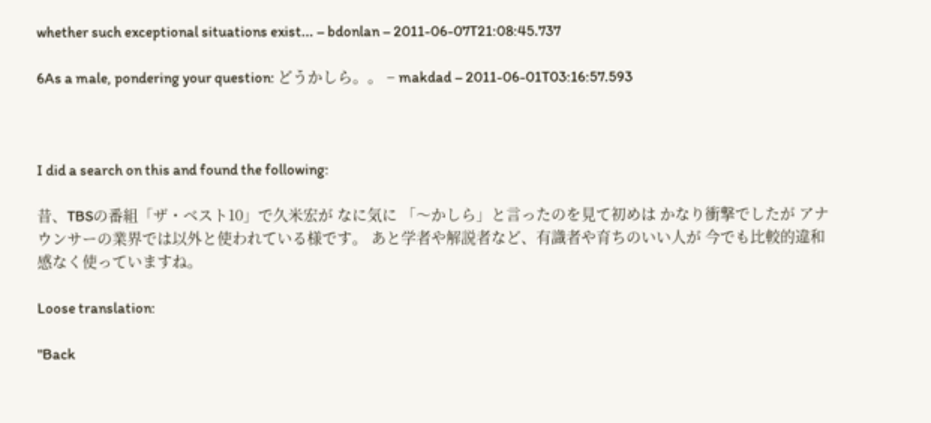whether such exceptional situations exist... – bdonlan – 2011-06-07T21:08:45.737

6As a male, pondering your question: どうかしら。。 – makdad – 2011-06-01T03:16:57.593



I did a search on this and found the following:

昔、TBSの番組「ザ・ベスト10」で久米宏が なに気に 「〜かしら」と言ったのを見て初めは かなり衝撃でしたが アナウンサーの業界では以外と使われている様です。 あと学者や解説者など、有識者や育ちのいい人が 今でも比較的違和感なく使っていますね。

Loose translation:

"Back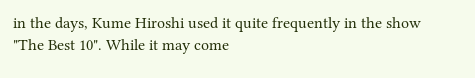in the days, Kume Hiroshi used it quite frequently in the show "The Best 10". While it may come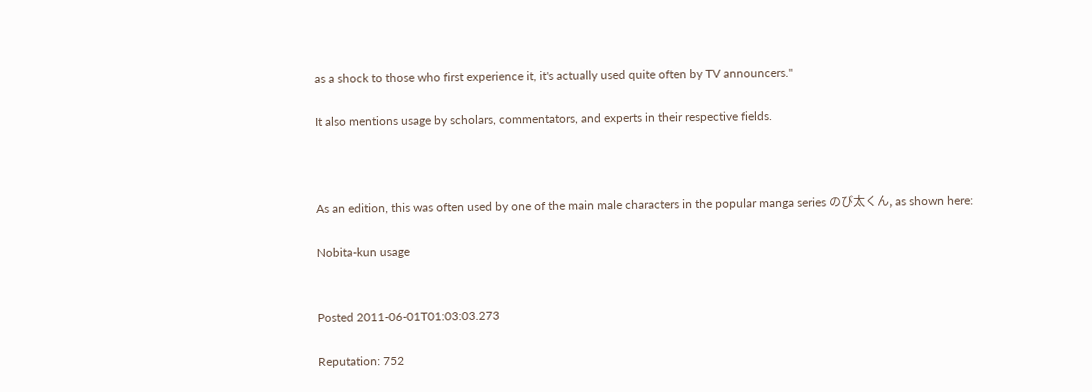as a shock to those who first experience it, it's actually used quite often by TV announcers."

It also mentions usage by scholars, commentators, and experts in their respective fields.



As an edition, this was often used by one of the main male characters in the popular manga series のび太くん, as shown here:

Nobita-kun usage


Posted 2011-06-01T01:03:03.273

Reputation: 752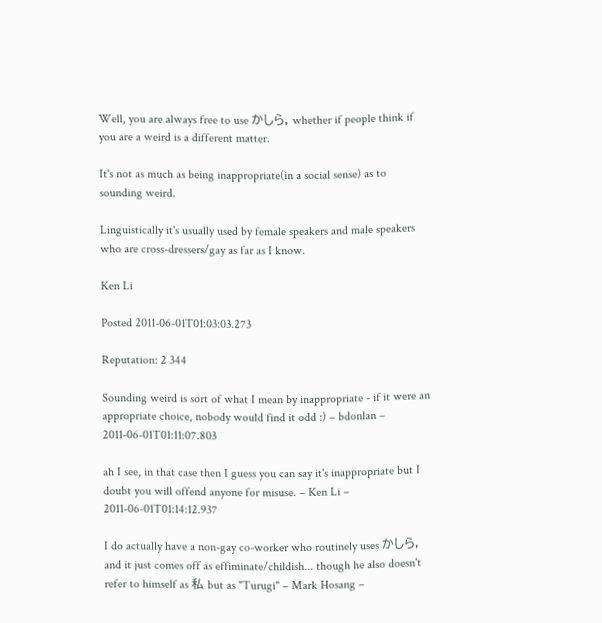Well, you are always free to use かしら, whether if people think if you are a weird is a different matter.

It's not as much as being inappropriate(in a social sense) as to sounding weird.

Linguistically it's usually used by female speakers and male speakers who are cross-dressers/gay as far as I know.

Ken Li

Posted 2011-06-01T01:03:03.273

Reputation: 2 344

Sounding weird is sort of what I mean by inappropriate - if it were an appropriate choice, nobody would find it odd :) – bdonlan – 2011-06-01T01:11:07.803

ah I see, in that case then I guess you can say it's inappropriate but I doubt you will offend anyone for misuse. – Ken Li – 2011-06-01T01:14:12.937

I do actually have a non-gay co-worker who routinely uses かしら, and it just comes off as effiminate/childish... though he also doesn't refer to himself as 私 but as "Turugi" – Mark Hosang –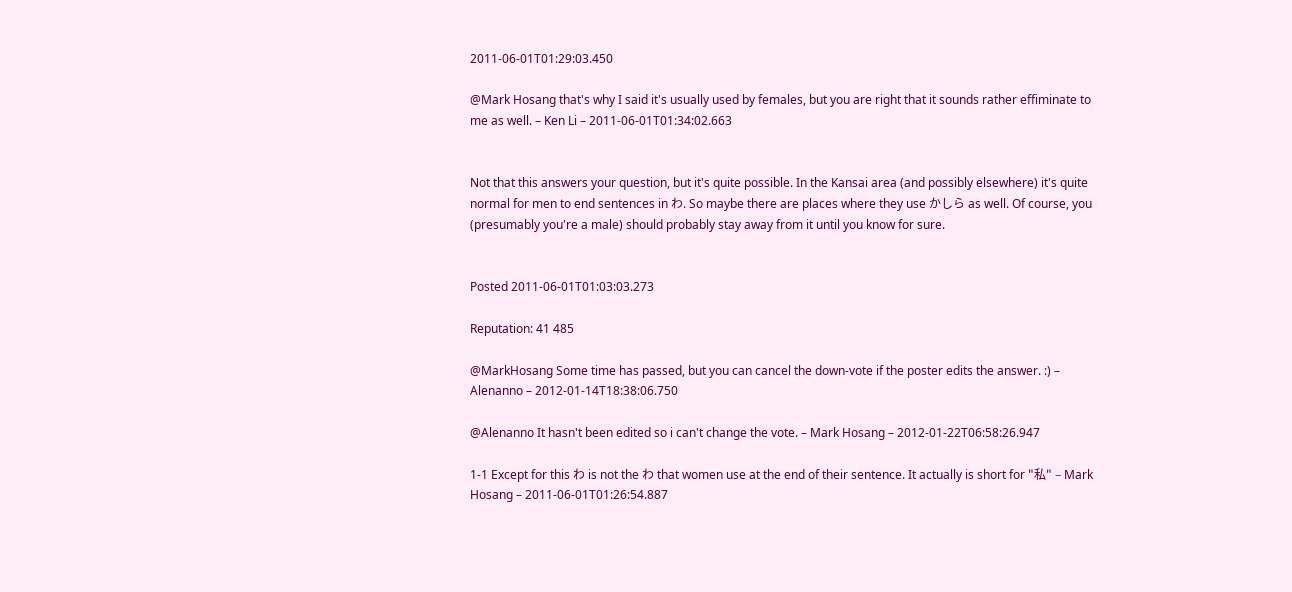2011-06-01T01:29:03.450

@Mark Hosang that's why I said it's usually used by females, but you are right that it sounds rather effiminate to me as well. – Ken Li – 2011-06-01T01:34:02.663


Not that this answers your question, but it's quite possible. In the Kansai area (and possibly elsewhere) it's quite normal for men to end sentences in わ. So maybe there are places where they use かしら as well. Of course, you (presumably you're a male) should probably stay away from it until you know for sure.


Posted 2011-06-01T01:03:03.273

Reputation: 41 485

@MarkHosang Some time has passed, but you can cancel the down-vote if the poster edits the answer. :) – Alenanno – 2012-01-14T18:38:06.750

@Alenanno It hasn't been edited so i can't change the vote. – Mark Hosang – 2012-01-22T06:58:26.947

1-1 Except for this わ is not the わ that women use at the end of their sentence. It actually is short for "私" – Mark Hosang – 2011-06-01T01:26:54.887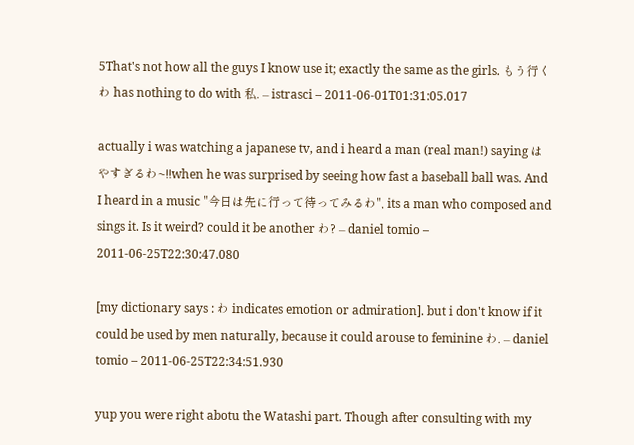5That's not how all the guys I know use it; exactly the same as the girls. もう行くわ has nothing to do with 私. – istrasci – 2011-06-01T01:31:05.017

actually i was watching a japanese tv, and i heard a man (real man!) saying はやすぎるわ~!!when he was surprised by seeing how fast a baseball ball was. And I heard in a music "今日は先に行って待ってみるわ", its a man who composed and sings it. Is it weird? could it be another わ? – daniel tomio – 2011-06-25T22:30:47.080

[my dictionary says : わ indicates emotion or admiration]. but i don't know if it could be used by men naturally, because it could arouse to feminine わ. – daniel tomio – 2011-06-25T22:34:51.930

yup you were right abotu the Watashi part. Though after consulting with my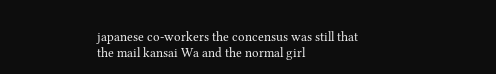japanese co-workers the concensus was still that the mail kansai Wa and the normal girl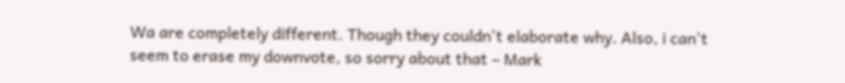Wa are completely different. Though they couldn't elaborate why. Also, i can't seem to erase my downvote, so sorry about that – Mark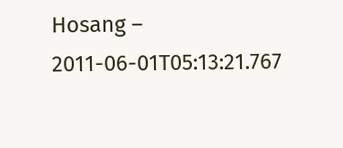Hosang – 2011-06-01T05:13:21.767